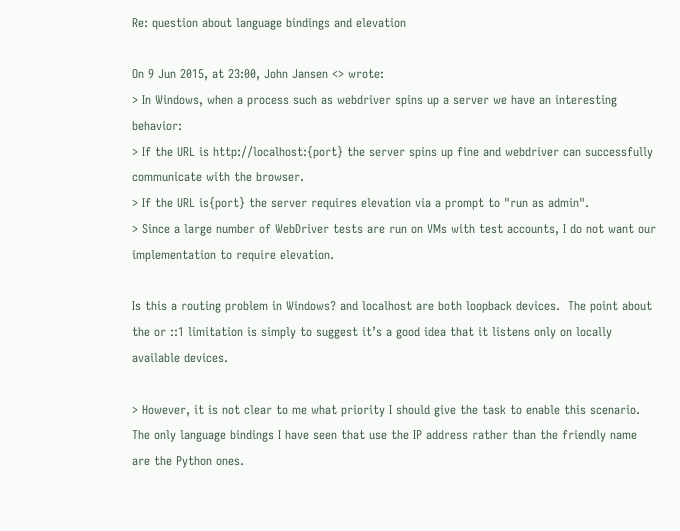Re: question about language bindings and elevation

On 9 Jun 2015, at 23:00, John Jansen <> wrote:
> In Windows, when a process such as webdriver spins up a server we have an interesting behavior:
> If the URL is http://localhost:{port} the server spins up fine and webdriver can successfully communicate with the browser.
> If the URL is{port} the server requires elevation via a prompt to "run as admin".
> Since a large number of WebDriver tests are run on VMs with test accounts, I do not want our implementation to require elevation.

Is this a routing problem in Windows? and localhost are both loopback devices.  The point about the or ::1 limitation is simply to suggest it’s a good idea that it listens only on locally available devices.

> However, it is not clear to me what priority I should give the task to enable this scenario. The only language bindings I have seen that use the IP address rather than the friendly name are the Python ones.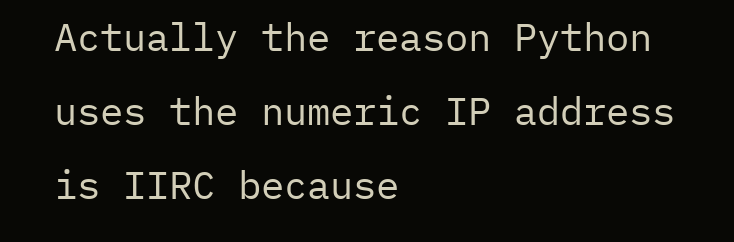Actually the reason Python uses the numeric IP address is IIRC because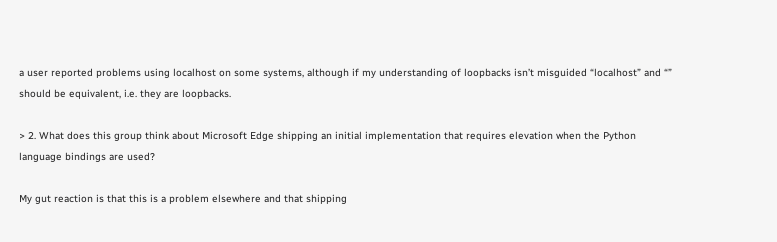a user reported problems using localhost on some systems, although if my understanding of loopbacks isn’t misguided “localhost” and “” should be equivalent, i.e. they are loopbacks.

> 2. What does this group think about Microsoft Edge shipping an initial implementation that requires elevation when the Python language bindings are used?

My gut reaction is that this is a problem elsewhere and that shipping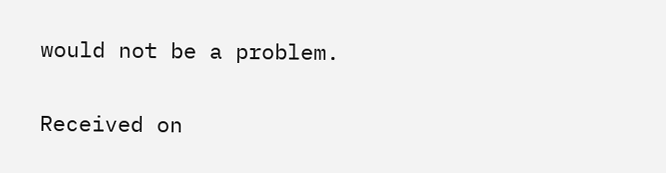would not be a problem.

Received on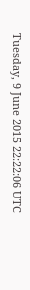Tuesday, 9 June 2015 22:22:06 UTC